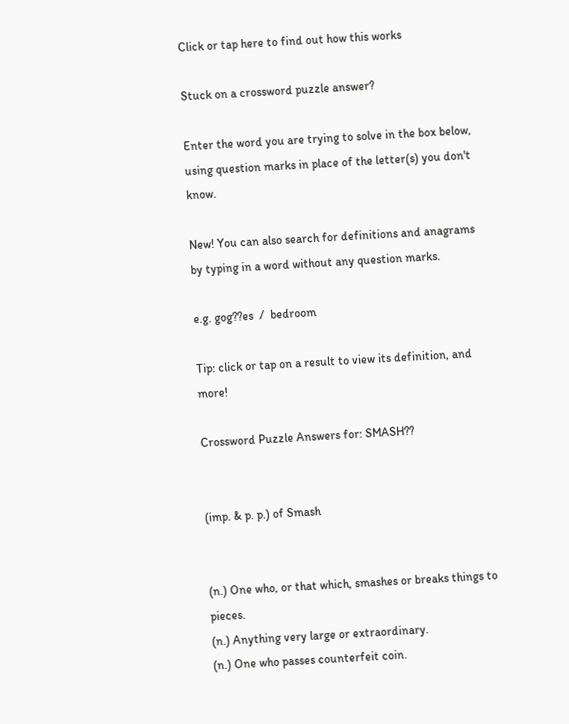Click or tap here to find out how this works

Stuck on a crossword puzzle answer?

Enter the word you are trying to solve in the box below, using question marks in place of the letter(s) you don't know.

New! You can also search for definitions and anagrams by typing in a word without any question marks.

e.g. gog??es  /  bedroom

Tip: click or tap on a result to view its definition, and more!

Crossword Puzzle Answers for: SMASH??


(imp. & p. p.) of Smash


(n.) One who, or that which, smashes or breaks things to pieces.
(n.) Anything very large or extraordinary.
(n.) One who passes counterfeit coin.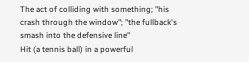The act of colliding with something; "his crash through the window"; "the fullback's smash into the defensive line"
Hit (a tennis ball) in a powerful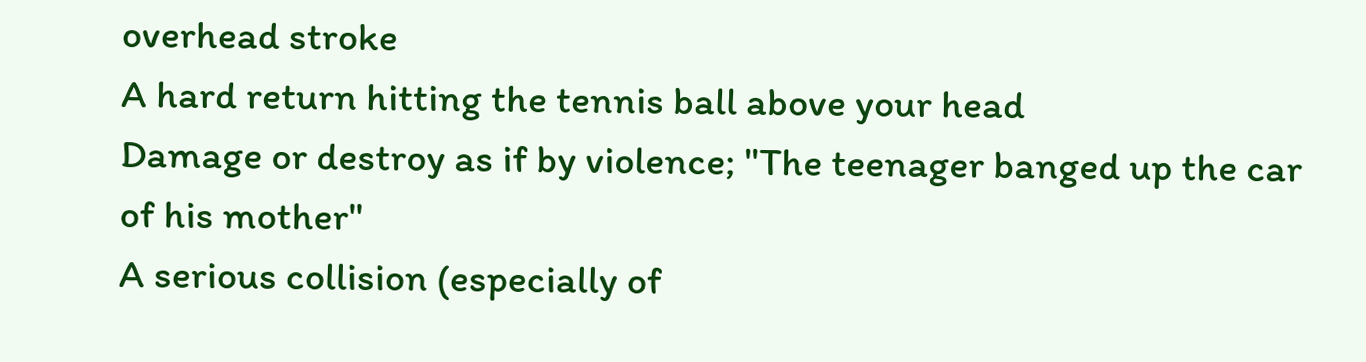overhead stroke
A hard return hitting the tennis ball above your head
Damage or destroy as if by violence; "The teenager banged up the car of his mother"
A serious collision (especially of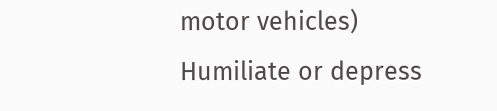motor vehicles)
Humiliate or depress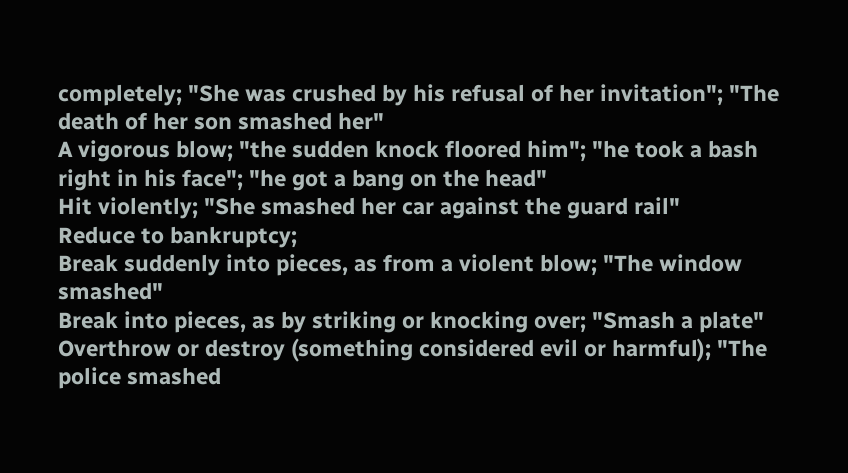completely; "She was crushed by his refusal of her invitation"; "The death of her son smashed her"
A vigorous blow; "the sudden knock floored him"; "he took a bash right in his face"; "he got a bang on the head"
Hit violently; "She smashed her car against the guard rail"
Reduce to bankruptcy;
Break suddenly into pieces, as from a violent blow; "The window smashed"
Break into pieces, as by striking or knocking over; "Smash a plate"
Overthrow or destroy (something considered evil or harmful); "The police smashed